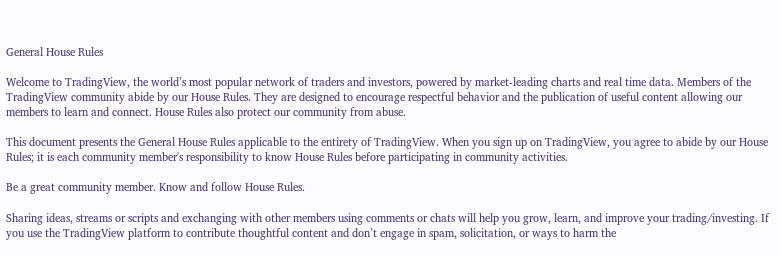General House Rules

Welcome to TradingView, the world’s most popular network of traders and investors, powered by market-leading charts and real time data. Members of the TradingView community abide by our House Rules. They are designed to encourage respectful behavior and the publication of useful content allowing our members to learn and connect. House Rules also protect our community from abuse.

This document presents the General House Rules applicable to the entirety of TradingView. When you sign up on TradingView, you agree to abide by our House Rules; it is each community member's responsibility to know House Rules before participating in community activities.

Be a great community member. Know and follow House Rules.

Sharing ideas, streams or scripts and exchanging with other members using comments or chats will help you grow, learn, and improve your trading/investing. If you use the TradingView platform to contribute thoughtful content and don’t engage in spam, solicitation, or ways to harm the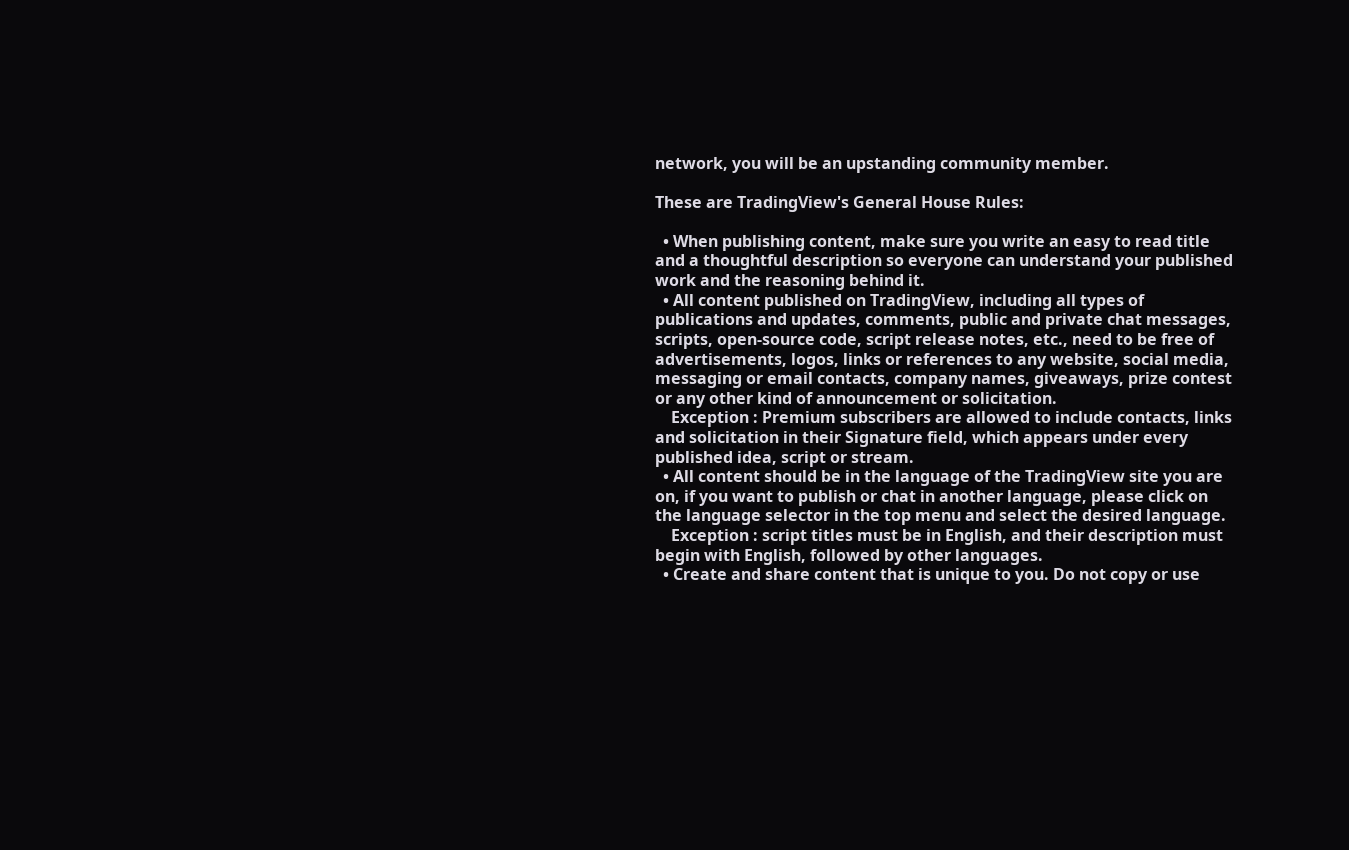network, you will be an upstanding community member.

These are TradingView's General House Rules:

  • When publishing content, make sure you write an easy to read title and a thoughtful description so everyone can understand your published work and the reasoning behind it.
  • All content published on TradingView, including all types of publications and updates, comments, public and private chat messages, scripts, open-source code, script release notes, etc., need to be free of advertisements, logos, links or references to any website, social media, messaging or email contacts, company names, giveaways, prize contest or any other kind of announcement or solicitation.
    Exception : Premium subscribers are allowed to include contacts, links and solicitation in their Signature field, which appears under every published idea, script or stream.
  • All content should be in the language of the TradingView site you are on, if you want to publish or chat in another language, please click on the language selector in the top menu and select the desired language.
    Exception : script titles must be in English, and their description must begin with English, followed by other languages.
  • Create and share content that is unique to you. Do not copy or use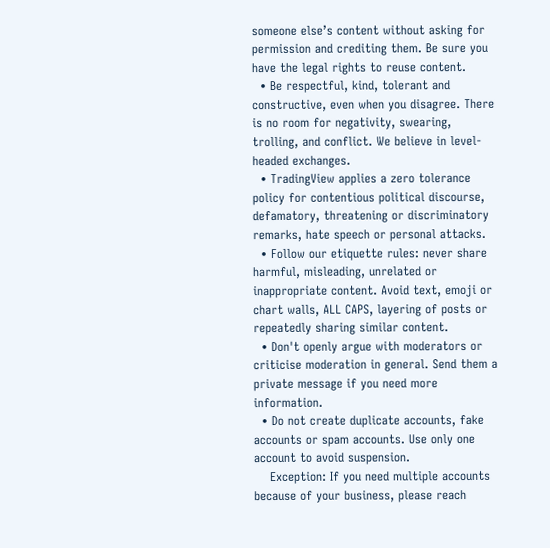someone else’s content without asking for permission and crediting them. Be sure you have the legal rights to reuse content.
  • Be respectful, kind, tolerant and constructive, even when you disagree. There is no room for negativity, swearing, trolling, and conflict. We believe in level-headed exchanges.
  • TradingView applies a zero tolerance policy for contentious political discourse, defamatory, threatening or discriminatory remarks, hate speech or personal attacks.
  • Follow our etiquette rules: never share harmful, misleading, unrelated or inappropriate content. Avoid text, emoji or chart walls, ALL CAPS, layering of posts or repeatedly sharing similar content.
  • Don't openly argue with moderators or criticise moderation in general. Send them a private message if you need more information.
  • Do not create duplicate accounts, fake accounts or spam accounts. Use only one account to avoid suspension.
    Exception: If you need multiple accounts because of your business, please reach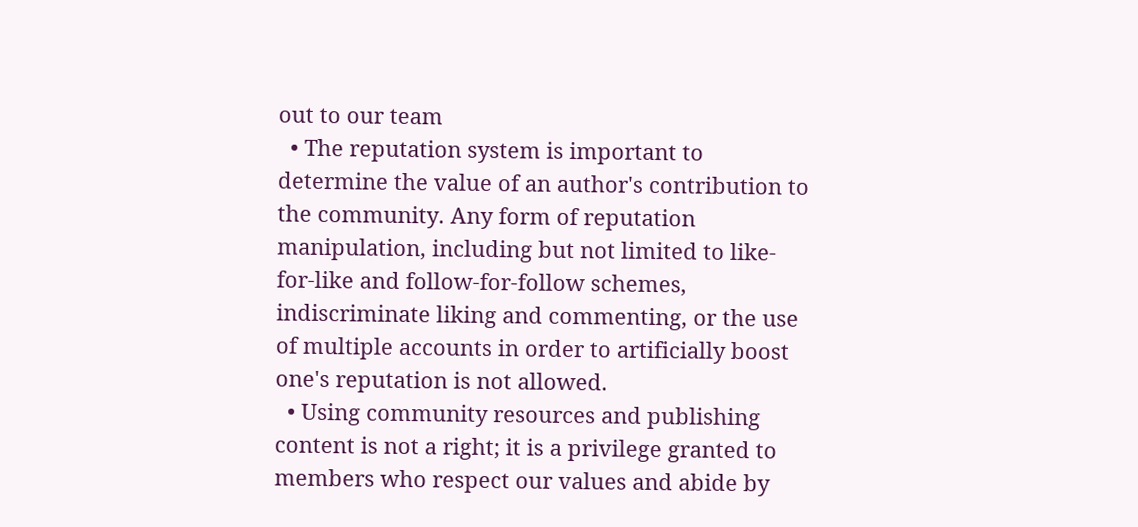out to our team
  • The reputation system is important to determine the value of an author's contribution to the community. Any form of reputation manipulation, including but not limited to like-for-like and follow-for-follow schemes, indiscriminate liking and commenting, or the use of multiple accounts in order to artificially boost one's reputation is not allowed.
  • Using community resources and publishing content is not a right; it is a privilege granted to members who respect our values and abide by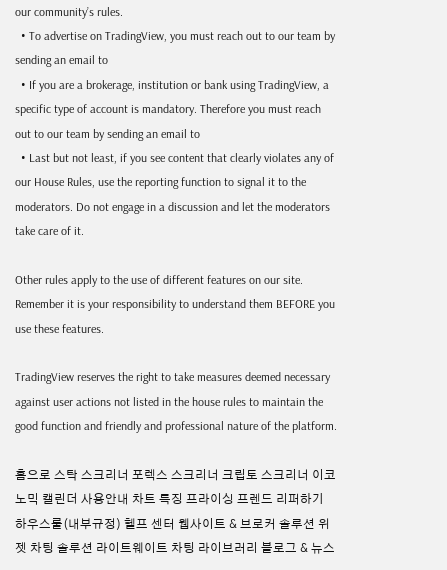our community’s rules.
  • To advertise on TradingView, you must reach out to our team by sending an email to
  • If you are a brokerage, institution or bank using TradingView, a specific type of account is mandatory. Therefore you must reach out to our team by sending an email to
  • Last but not least, if you see content that clearly violates any of our House Rules, use the reporting function to signal it to the moderators. Do not engage in a discussion and let the moderators take care of it.

Other rules apply to the use of different features on our site. Remember it is your responsibility to understand them BEFORE you use these features.

TradingView reserves the right to take measures deemed necessary against user actions not listed in the house rules to maintain the good function and friendly and professional nature of the platform.

홈으로 스탁 스크리너 포렉스 스크리너 크립토 스크리너 이코노믹 캘린더 사용안내 차트 특징 프라이싱 프렌드 리퍼하기 하우스룰(내부규정) 헬프 센터 웹사이트 & 브로커 솔루션 위젯 차팅 솔루션 라이트웨이트 차팅 라이브러리 블로그 & 뉴스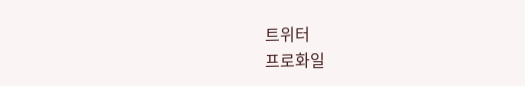트위터
프로화일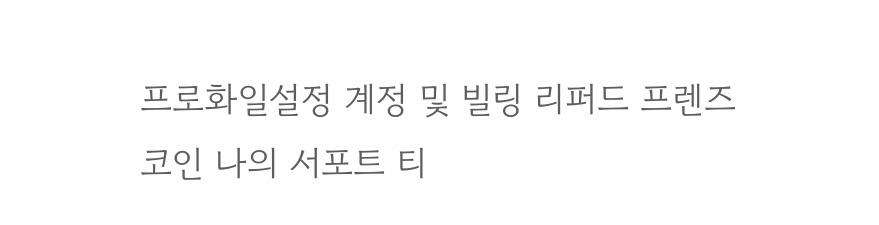프로화일설정 계정 및 빌링 리퍼드 프렌즈 코인 나의 서포트 티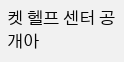켓 헬프 센터 공개아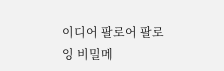이디어 팔로어 팔로잉 비밀메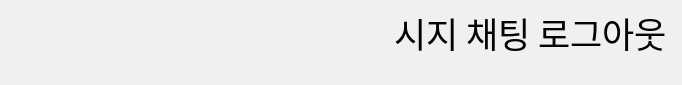시지 채팅 로그아웃